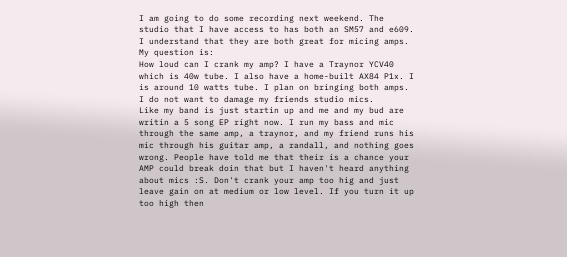I am going to do some recording next weekend. The studio that I have access to has both an SM57 and e609. I understand that they are both great for micing amps. My question is:
How loud can I crank my amp? I have a Traynor YCV40 which is 40w tube. I also have a home-built AX84 P1x. I is around 10 watts tube. I plan on bringing both amps.
I do not want to damage my friends studio mics.
Like my band is just startin up and me and my bud are writin a 5 song EP right now. I run my bass and mic through the same amp, a traynor, and my friend runs his mic through his guitar amp, a randall, and nothing goes wrong. People have told me that their is a chance your AMP could break doin that but I haven't heard anything about mics :S. Don't crank your amp too hig and just leave gain on at medium or low level. If you turn it up too high then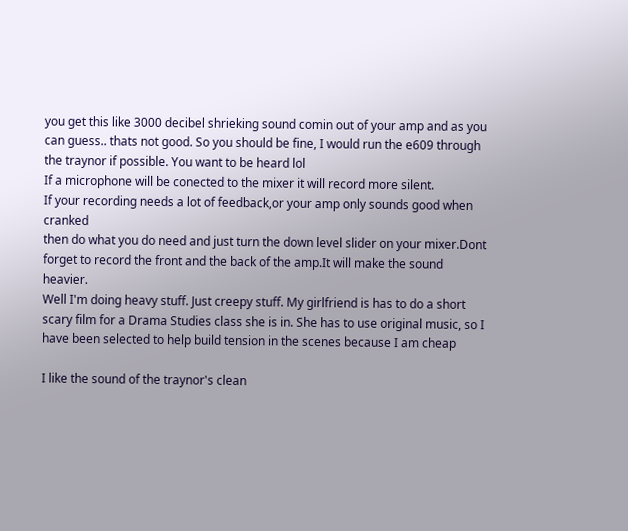you get this like 3000 decibel shrieking sound comin out of your amp and as you can guess.. thats not good. So you should be fine, I would run the e609 through the traynor if possible. You want to be heard lol
If a microphone will be conected to the mixer it will record more silent.
If your recording needs a lot of feedback,or your amp only sounds good when cranked
then do what you do need and just turn the down level slider on your mixer.Dont forget to record the front and the back of the amp.It will make the sound heavier.
Well I'm doing heavy stuff. Just creepy stuff. My girlfriend is has to do a short scary film for a Drama Studies class she is in. She has to use original music, so I have been selected to help build tension in the scenes because I am cheap

I like the sound of the traynor's clean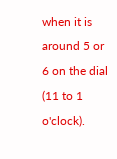when it is around 5 or 6 on the dial (11 to 1 o'clock).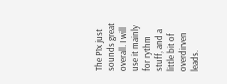The P1x just sounds great overall. I will use it mainly for rythm stuff, and a little bit of overdirven leads.